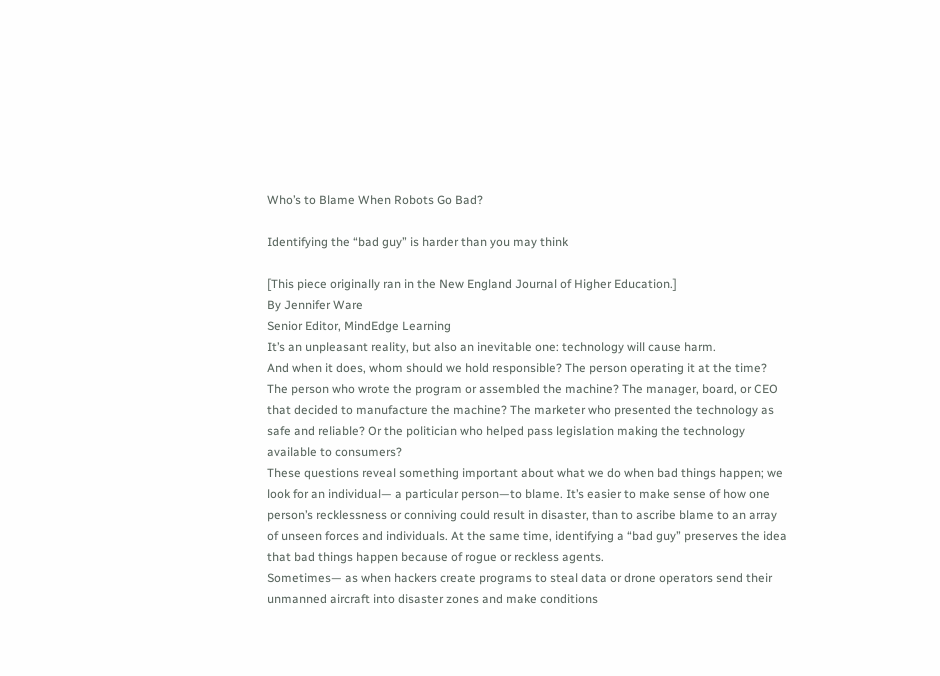Who’s to Blame When Robots Go Bad?

Identifying the “bad guy” is harder than you may think

[This piece originally ran in the New England Journal of Higher Education.]
By Jennifer Ware
Senior Editor, MindEdge Learning
It’s an unpleasant reality, but also an inevitable one: technology will cause harm.
And when it does, whom should we hold responsible? The person operating it at the time? The person who wrote the program or assembled the machine? The manager, board, or CEO that decided to manufacture the machine? The marketer who presented the technology as safe and reliable? Or the politician who helped pass legislation making the technology available to consumers?
These questions reveal something important about what we do when bad things happen; we look for an individual— a particular person—to blame. It’s easier to make sense of how one person’s recklessness or conniving could result in disaster, than to ascribe blame to an array of unseen forces and individuals. At the same time, identifying a “bad guy” preserves the idea that bad things happen because of rogue or reckless agents.
Sometimes— as when hackers create programs to steal data or drone operators send their unmanned aircraft into disaster zones and make conditions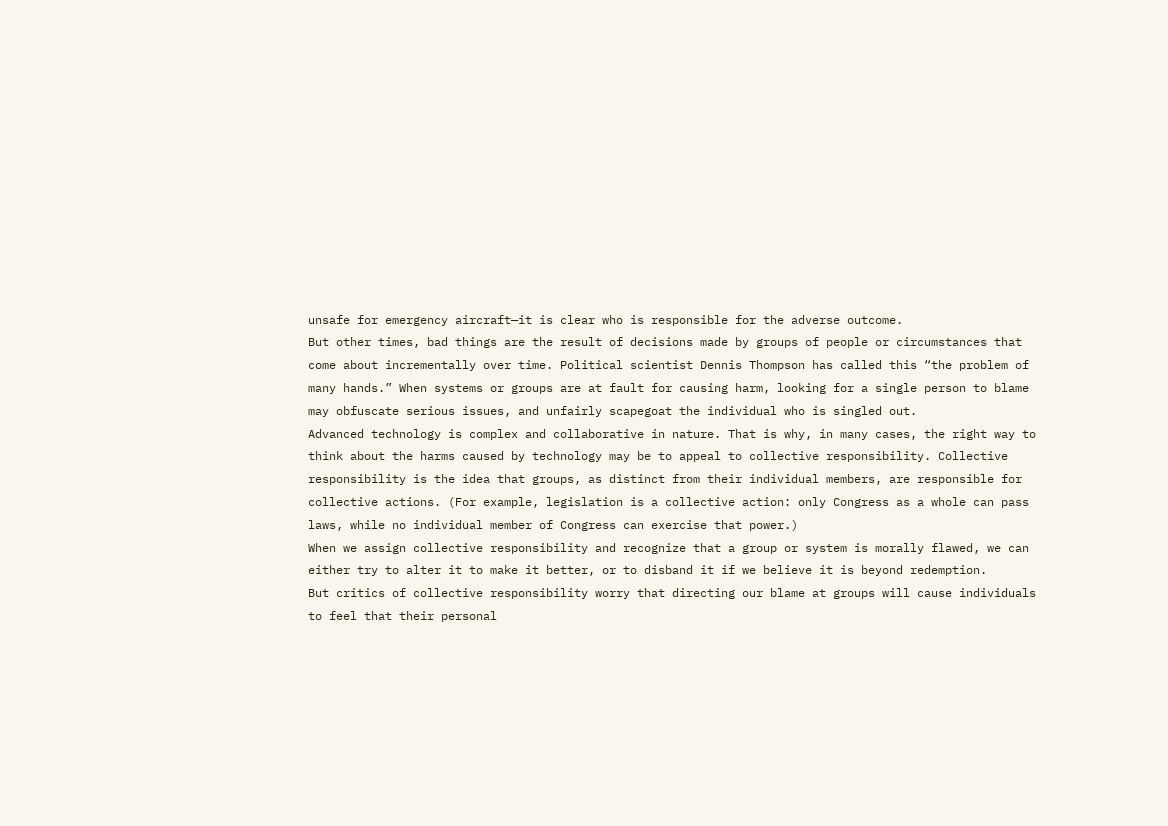unsafe for emergency aircraft—it is clear who is responsible for the adverse outcome.
But other times, bad things are the result of decisions made by groups of people or circumstances that come about incrementally over time. Political scientist Dennis Thompson has called this “the problem of many hands.” When systems or groups are at fault for causing harm, looking for a single person to blame may obfuscate serious issues, and unfairly scapegoat the individual who is singled out.
Advanced technology is complex and collaborative in nature. That is why, in many cases, the right way to think about the harms caused by technology may be to appeal to collective responsibility. Collective responsibility is the idea that groups, as distinct from their individual members, are responsible for collective actions. (For example, legislation is a collective action: only Congress as a whole can pass laws, while no individual member of Congress can exercise that power.)
When we assign collective responsibility and recognize that a group or system is morally flawed, we can either try to alter it to make it better, or to disband it if we believe it is beyond redemption.
But critics of collective responsibility worry that directing our blame at groups will cause individuals to feel that their personal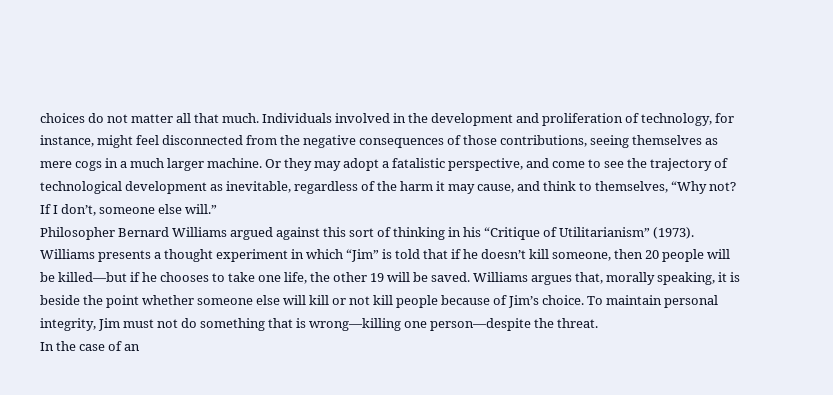choices do not matter all that much. Individuals involved in the development and proliferation of technology, for instance, might feel disconnected from the negative consequences of those contributions, seeing themselves as mere cogs in a much larger machine. Or they may adopt a fatalistic perspective, and come to see the trajectory of technological development as inevitable, regardless of the harm it may cause, and think to themselves, “Why not? If I don’t, someone else will.”
Philosopher Bernard Williams argued against this sort of thinking in his “Critique of Utilitarianism” (1973). Williams presents a thought experiment in which “Jim” is told that if he doesn’t kill someone, then 20 people will be killed—but if he chooses to take one life, the other 19 will be saved. Williams argues that, morally speaking, it is beside the point whether someone else will kill or not kill people because of Jim’s choice. To maintain personal integrity, Jim must not do something that is wrong—killing one person—despite the threat.
In the case of an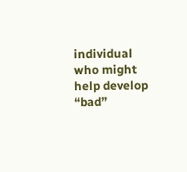individual who might help develop “bad”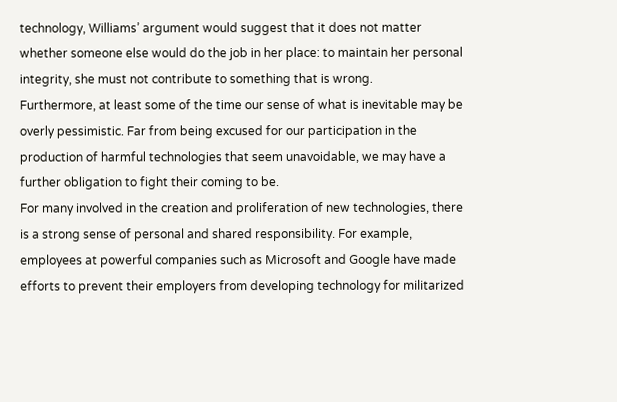technology, Williams’ argument would suggest that it does not matter whether someone else would do the job in her place: to maintain her personal integrity, she must not contribute to something that is wrong.
Furthermore, at least some of the time our sense of what is inevitable may be overly pessimistic. Far from being excused for our participation in the production of harmful technologies that seem unavoidable, we may have a further obligation to fight their coming to be.
For many involved in the creation and proliferation of new technologies, there is a strong sense of personal and shared responsibility. For example, employees at powerful companies such as Microsoft and Google have made efforts to prevent their employers from developing technology for militarized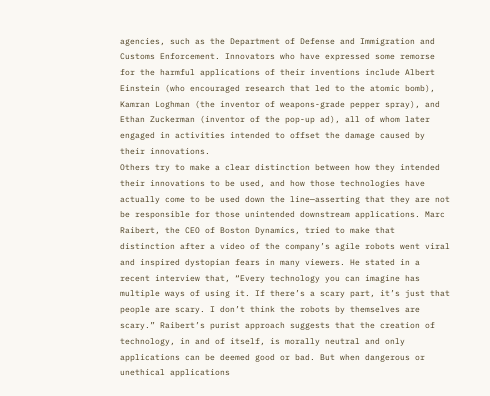agencies, such as the Department of Defense and Immigration and Customs Enforcement. Innovators who have expressed some remorse for the harmful applications of their inventions include Albert Einstein (who encouraged research that led to the atomic bomb), Kamran Loghman (the inventor of weapons-grade pepper spray), and Ethan Zuckerman (inventor of the pop-up ad), all of whom later engaged in activities intended to offset the damage caused by their innovations.
Others try to make a clear distinction between how they intended their innovations to be used, and how those technologies have actually come to be used down the line—asserting that they are not be responsible for those unintended downstream applications. Marc Raibert, the CEO of Boston Dynamics, tried to make that distinction after a video of the company’s agile robots went viral and inspired dystopian fears in many viewers. He stated in a recent interview that, “Every technology you can imagine has multiple ways of using it. If there’s a scary part, it’s just that people are scary. I don’t think the robots by themselves are scary.” Raibert’s purist approach suggests that the creation of technology, in and of itself, is morally neutral and only applications can be deemed good or bad. But when dangerous or unethical applications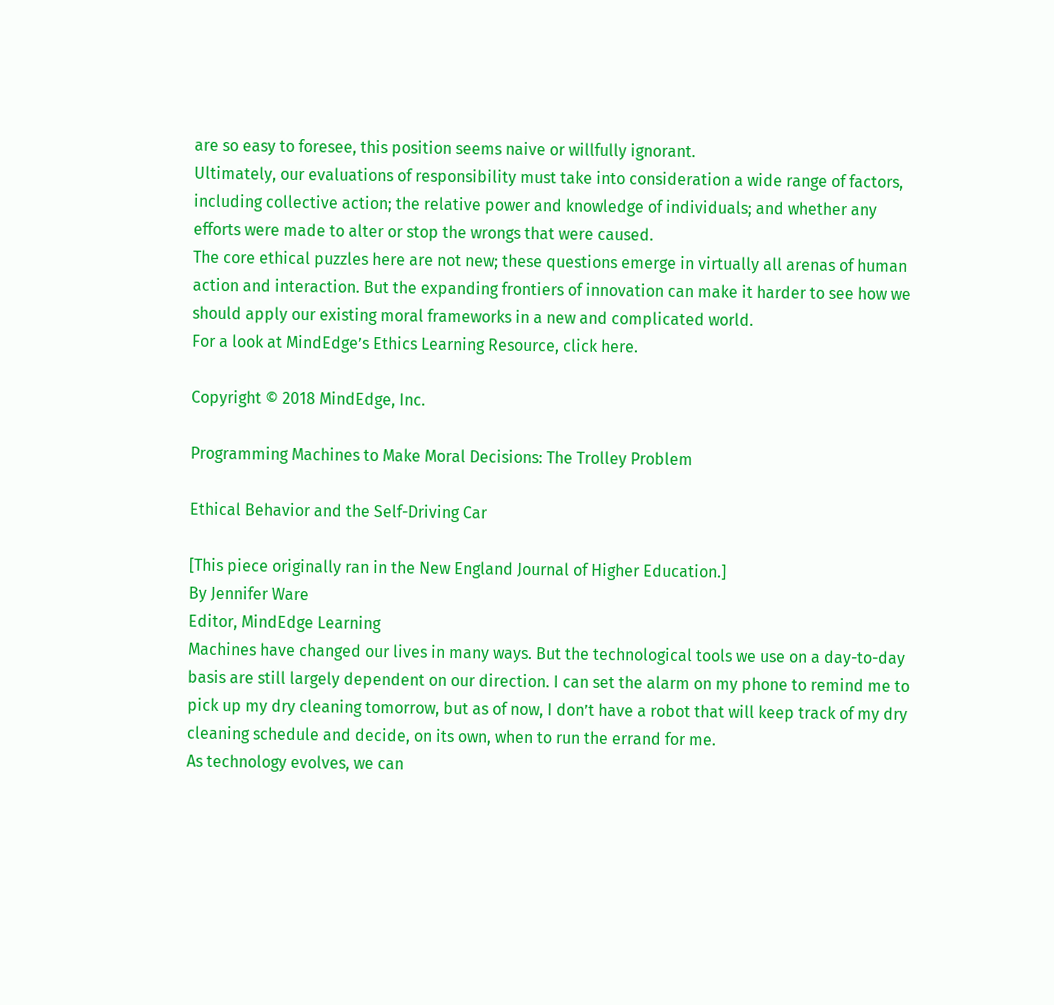are so easy to foresee, this position seems naive or willfully ignorant.
Ultimately, our evaluations of responsibility must take into consideration a wide range of factors, including collective action; the relative power and knowledge of individuals; and whether any efforts were made to alter or stop the wrongs that were caused.
The core ethical puzzles here are not new; these questions emerge in virtually all arenas of human action and interaction. But the expanding frontiers of innovation can make it harder to see how we should apply our existing moral frameworks in a new and complicated world.
For a look at MindEdge’s Ethics Learning Resource, click here.

Copyright © 2018 MindEdge, Inc.

Programming Machines to Make Moral Decisions: The Trolley Problem

Ethical Behavior and the Self-Driving Car

[This piece originally ran in the New England Journal of Higher Education.]
By Jennifer Ware
Editor, MindEdge Learning
Machines have changed our lives in many ways. But the technological tools we use on a day-to-day basis are still largely dependent on our direction. I can set the alarm on my phone to remind me to pick up my dry cleaning tomorrow, but as of now, I don’t have a robot that will keep track of my dry cleaning schedule and decide, on its own, when to run the errand for me.
As technology evolves, we can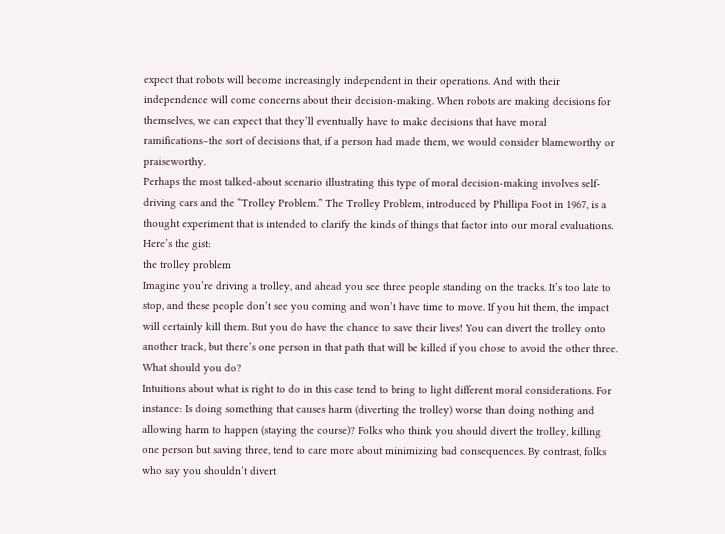expect that robots will become increasingly independent in their operations. And with their independence will come concerns about their decision-making. When robots are making decisions for themselves, we can expect that they’ll eventually have to make decisions that have moral ramifications–the sort of decisions that, if a person had made them, we would consider blameworthy or praiseworthy.
Perhaps the most talked-about scenario illustrating this type of moral decision-making involves self-driving cars and the “Trolley Problem.” The Trolley Problem, introduced by Phillipa Foot in 1967, is a thought experiment that is intended to clarify the kinds of things that factor into our moral evaluations. Here’s the gist:
the trolley problem
Imagine you’re driving a trolley, and ahead you see three people standing on the tracks. It’s too late to stop, and these people don’t see you coming and won’t have time to move. If you hit them, the impact will certainly kill them. But you do have the chance to save their lives! You can divert the trolley onto another track, but there’s one person in that path that will be killed if you chose to avoid the other three. What should you do?
Intuitions about what is right to do in this case tend to bring to light different moral considerations. For instance: Is doing something that causes harm (diverting the trolley) worse than doing nothing and allowing harm to happen (staying the course)? Folks who think you should divert the trolley, killing one person but saving three, tend to care more about minimizing bad consequences. By contrast, folks who say you shouldn’t divert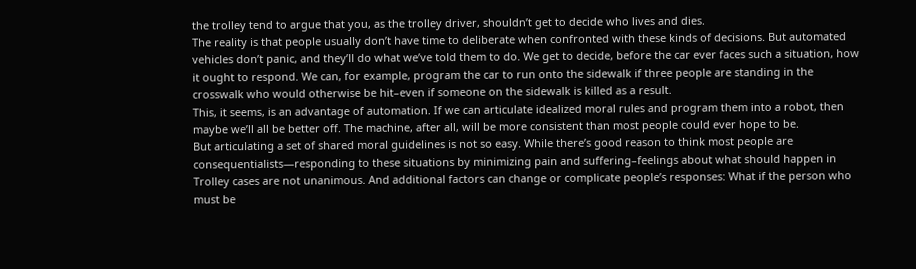the trolley tend to argue that you, as the trolley driver, shouldn’t get to decide who lives and dies.
The reality is that people usually don’t have time to deliberate when confronted with these kinds of decisions. But automated vehicles don’t panic, and they’ll do what we’ve told them to do. We get to decide, before the car ever faces such a situation, how it ought to respond. We can, for example, program the car to run onto the sidewalk if three people are standing in the crosswalk who would otherwise be hit–even if someone on the sidewalk is killed as a result.
This, it seems, is an advantage of automation. If we can articulate idealized moral rules and program them into a robot, then maybe we’ll all be better off. The machine, after all, will be more consistent than most people could ever hope to be.
But articulating a set of shared moral guidelines is not so easy. While there’s good reason to think most people are consequentialists—responding to these situations by minimizing pain and suffering–feelings about what should happen in Trolley cases are not unanimous. And additional factors can change or complicate people’s responses: What if the person who must be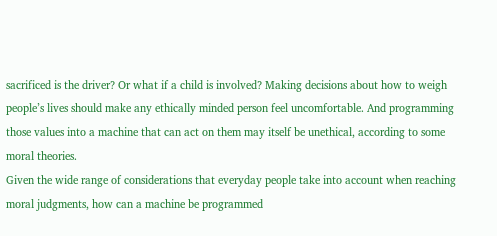sacrificed is the driver? Or what if a child is involved? Making decisions about how to weigh people’s lives should make any ethically minded person feel uncomfortable. And programming those values into a machine that can act on them may itself be unethical, according to some moral theories.
Given the wide range of considerations that everyday people take into account when reaching moral judgments, how can a machine be programmed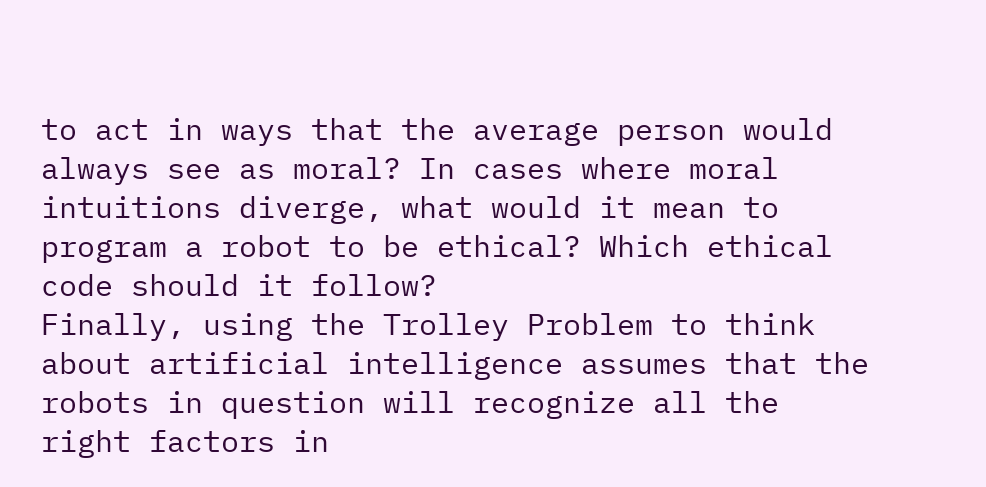to act in ways that the average person would always see as moral? In cases where moral intuitions diverge, what would it mean to program a robot to be ethical? Which ethical code should it follow?
Finally, using the Trolley Problem to think about artificial intelligence assumes that the robots in question will recognize all the right factors in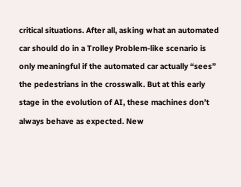critical situations. After all, asking what an automated car should do in a Trolley Problem-like scenario is only meaningful if the automated car actually “sees” the pedestrians in the crosswalk. But at this early stage in the evolution of AI, these machines don’t always behave as expected. New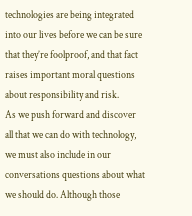technologies are being integrated into our lives before we can be sure that they’re foolproof, and that fact raises important moral questions about responsibility and risk.
As we push forward and discover all that we can do with technology, we must also include in our conversations questions about what we should do. Although those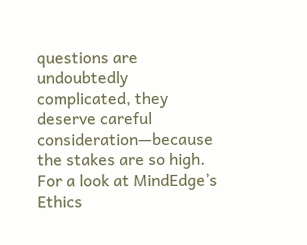questions are undoubtedly complicated, they deserve careful consideration—because the stakes are so high.
For a look at MindEdge’s Ethics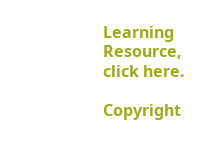Learning Resource, click here.

Copyright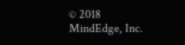© 2018 MindEdge, Inc.